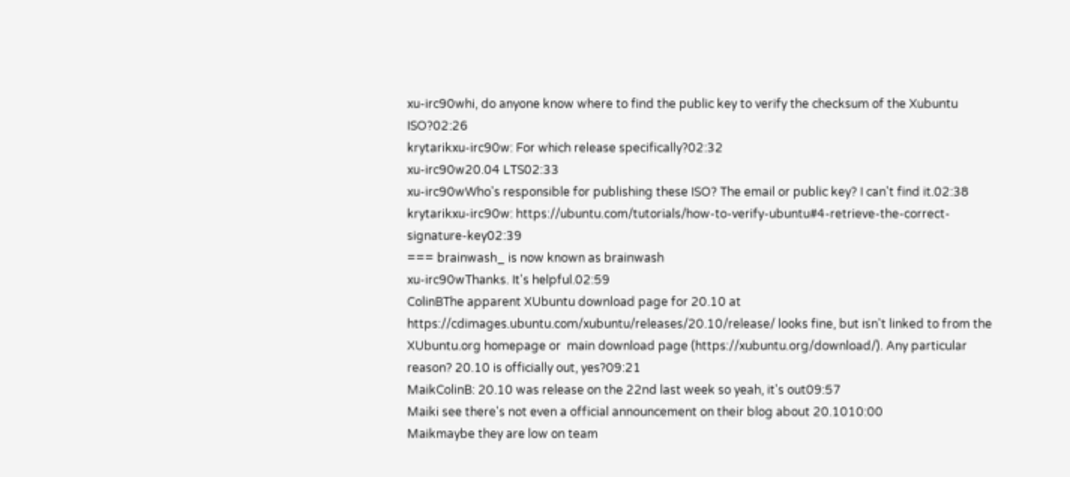xu-irc90whi, do anyone know where to find the public key to verify the checksum of the Xubuntu ISO?02:26
krytarikxu-irc90w: For which release specifically?02:32
xu-irc90w20.04 LTS02:33
xu-irc90wWho's responsible for publishing these ISO? The email or public key? I can't find it.02:38
krytarikxu-irc90w: https://ubuntu.com/tutorials/how-to-verify-ubuntu#4-retrieve-the-correct-signature-key02:39
=== brainwash_ is now known as brainwash
xu-irc90wThanks. It's helpful.02:59
ColinBThe apparent XUbuntu download page for 20.10 at https://cdimages.ubuntu.com/xubuntu/releases/20.10/release/ looks fine, but isn't linked to from the XUbuntu.org homepage or  main download page (https://xubuntu.org/download/). Any particular reason? 20.10 is officially out, yes?09:21
MaikColinB: 20.10 was release on the 22nd last week so yeah, it's out09:57
Maiki see there's not even a official announcement on their blog about 20.1010:00
Maikmaybe they are low on team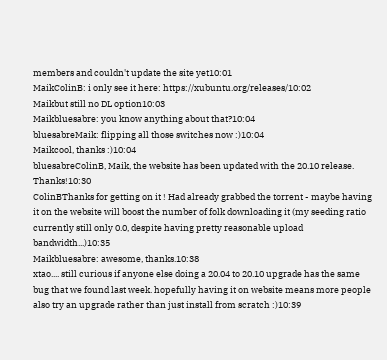members and couldn't update the site yet10:01
MaikColinB: i only see it here: https://xubuntu.org/releases/10:02
Maikbut still no DL option10:03
Maikbluesabre: you know anything about that?10:04
bluesabreMaik: flipping all those switches now :)10:04
Maikcool, thanks :)10:04
bluesabreColinB, Maik, the website has been updated with the 20.10 release. Thanks!10:30
ColinBThanks for getting on it ! Had already grabbed the torrent - maybe having it on the website will boost the number of folk downloading it (my seeding ratio currently still only 0.0, despite having pretty reasonable upload bandwidth...)10:35
Maikbluesabre: awesome, thanks.10:38
xtao.... still curious if anyone else doing a 20.04 to 20.10 upgrade has the same bug that we found last week. hopefully having it on website means more people also try an upgrade rather than just install from scratch :)10:39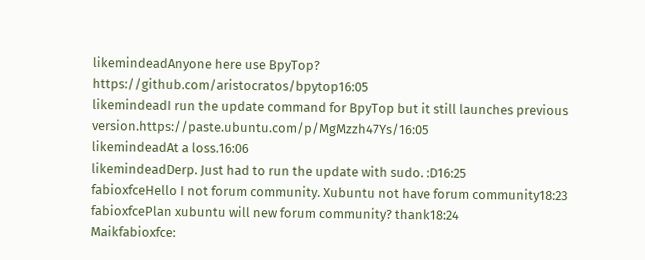likemindeadAnyone here use BpyTop? https://github.com/aristocratos/bpytop16:05
likemindeadI run the update command for BpyTop but it still launches previous version.https://paste.ubuntu.com/p/MgMzzh47Ys/16:05
likemindeadAt a loss.16:06
likemindeadDerp. Just had to run the update with sudo. :D16:25
fabioxfceHello I not forum community. Xubuntu not have forum community18:23
fabioxfcePlan xubuntu will new forum community? thank18:24
Maikfabioxfce: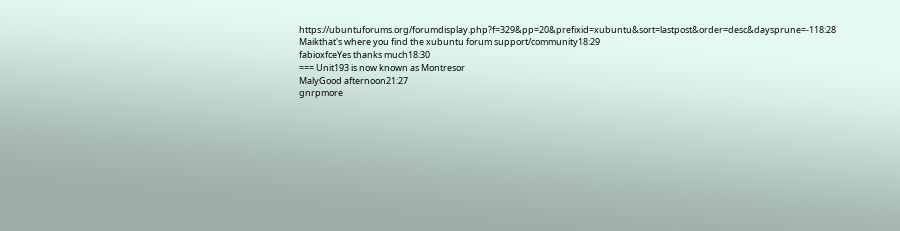https://ubuntuforums.org/forumdisplay.php?f=329&pp=20&prefixid=xubuntu&sort=lastpost&order=desc&daysprune=-118:28
Maikthat's where you find the xubuntu forum support/community18:29
fabioxfceYes thanks much18:30
=== Unit193 is now known as Montresor
MalyGood afternoon21:27
gnrpmore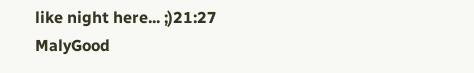like night here... ;)21:27
MalyGood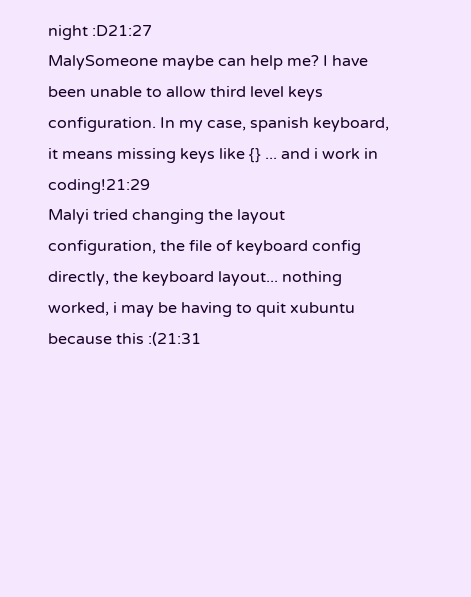night :D21:27
MalySomeone maybe can help me? I have been unable to allow third level keys configuration. In my case, spanish keyboard, it means missing keys like {} ... and i work in coding!21:29
Malyi tried changing the layout configuration, the file of keyboard config directly, the keyboard layout... nothing worked, i may be having to quit xubuntu because this :(21:31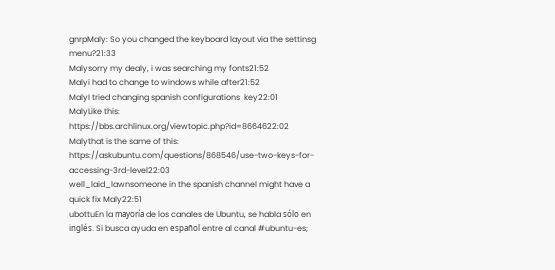gnrpMaly: So you changed the keyboard layout via the settinsg menu?21:33
Malysorry my dealy, i was searching my fonts21:52
Malyi had to change to windows while after21:52
MalyI tried changing spanish configurations  key22:01
MalyLike this: https://bbs.archlinux.org/viewtopic.php?id=8664622:02
Malythat is the same of this: https://askubuntu.com/questions/868546/use-two-keys-for-accessing-3rd-level22:03
well_laid_lawnsomeone in the spanish channel might have a quick fix Maly22:51
ubottuEn la mayoría de los canales de Ubuntu, se habla sólo en inglés. Si busca ayuda en español entre al canal #ubuntu-es;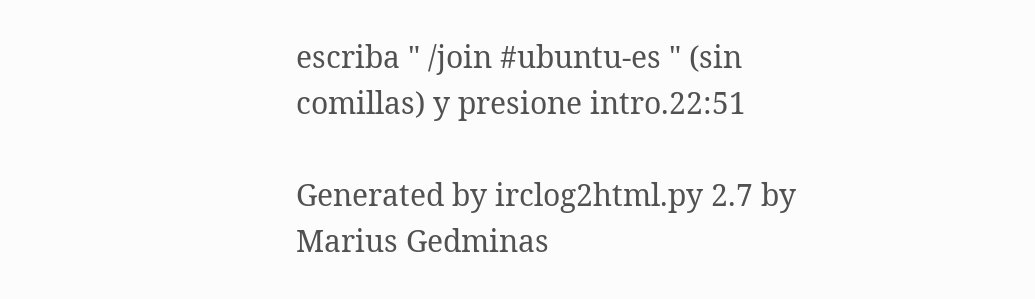escriba " /join #ubuntu-es " (sin comillas) y presione intro.22:51

Generated by irclog2html.py 2.7 by Marius Gedminas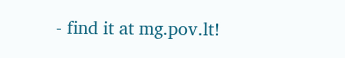- find it at mg.pov.lt!